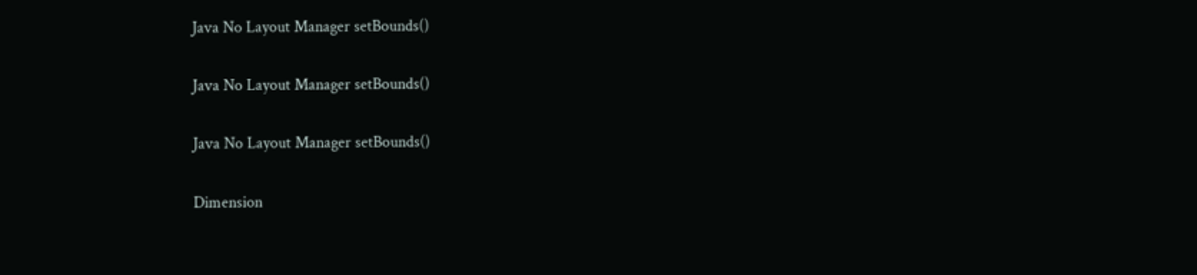Java No Layout Manager setBounds()

Java No Layout Manager setBounds()

Java No Layout Manager setBounds()

Dimension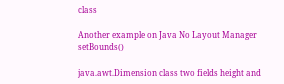class

Another example on Java No Layout Manager setBounds()

java.awt.Dimension class two fields height and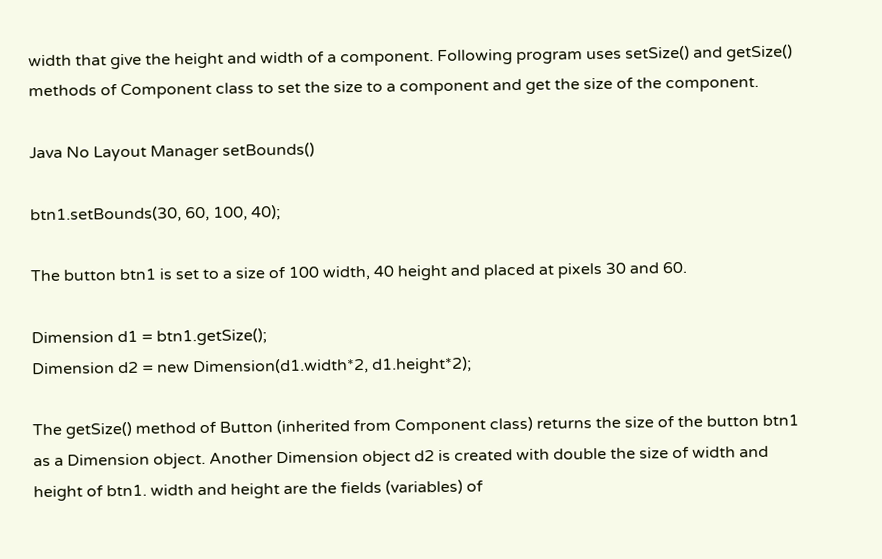width that give the height and width of a component. Following program uses setSize() and getSize() methods of Component class to set the size to a component and get the size of the component.

Java No Layout Manager setBounds()

btn1.setBounds(30, 60, 100, 40);

The button btn1 is set to a size of 100 width, 40 height and placed at pixels 30 and 60.

Dimension d1 = btn1.getSize();
Dimension d2 = new Dimension(d1.width*2, d1.height*2);

The getSize() method of Button (inherited from Component class) returns the size of the button btn1 as a Dimension object. Another Dimension object d2 is created with double the size of width and height of btn1. width and height are the fields (variables) of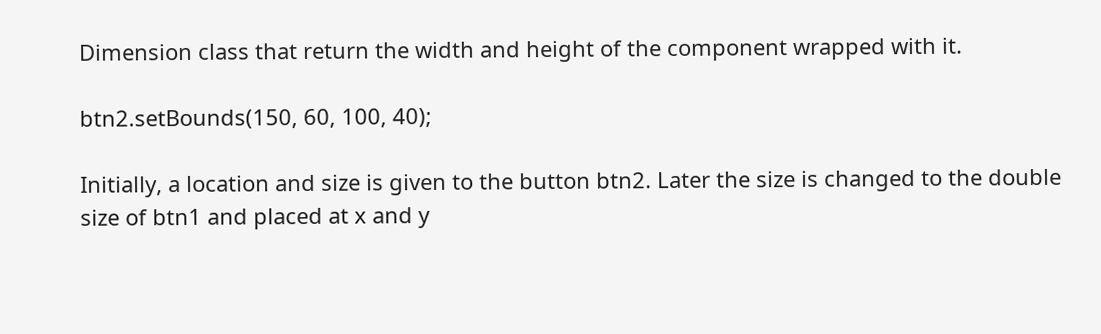Dimension class that return the width and height of the component wrapped with it.

btn2.setBounds(150, 60, 100, 40);

Initially, a location and size is given to the button btn2. Later the size is changed to the double size of btn1 and placed at x and y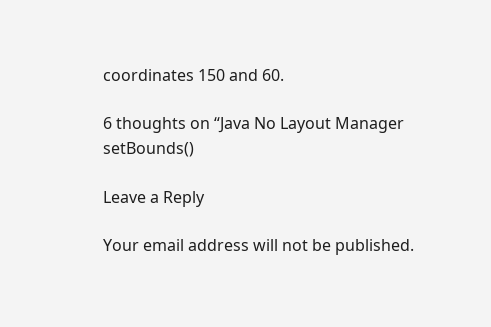coordinates 150 and 60.

6 thoughts on “Java No Layout Manager setBounds()

Leave a Reply

Your email address will not be published.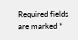Required fields are marked *